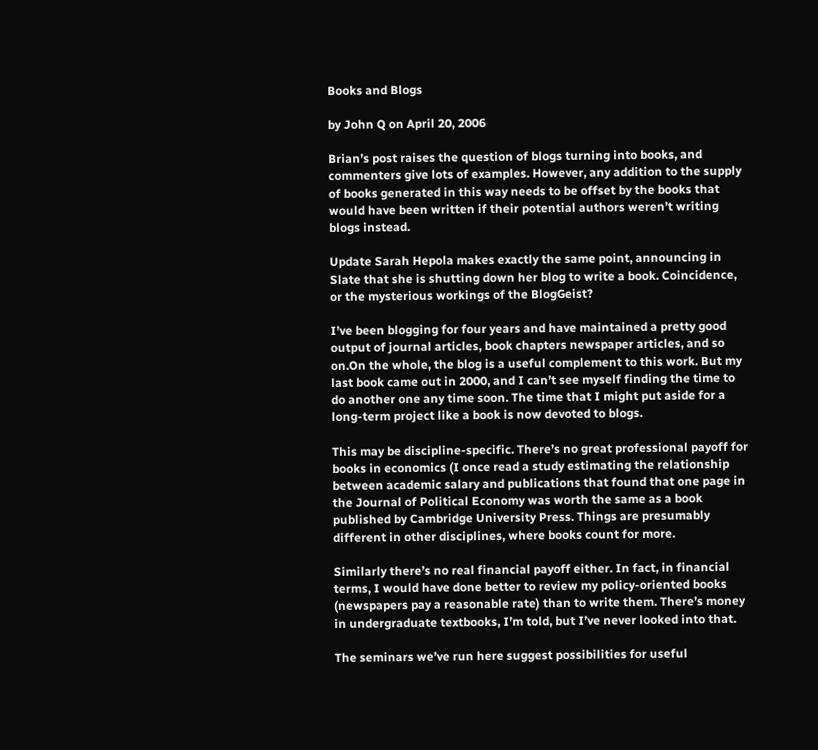Books and Blogs

by John Q on April 20, 2006

Brian’s post raises the question of blogs turning into books, and commenters give lots of examples. However, any addition to the supply of books generated in this way needs to be offset by the books that would have been written if their potential authors weren’t writing blogs instead.

Update Sarah Hepola makes exactly the same point, announcing in Slate that she is shutting down her blog to write a book. Coincidence, or the mysterious workings of the BlogGeist?

I’ve been blogging for four years and have maintained a pretty good output of journal articles, book chapters newspaper articles, and so on.On the whole, the blog is a useful complement to this work. But my last book came out in 2000, and I can’t see myself finding the time to do another one any time soon. The time that I might put aside for a long-term project like a book is now devoted to blogs.

This may be discipline-specific. There’s no great professional payoff for books in economics (I once read a study estimating the relationship between academic salary and publications that found that one page in the Journal of Political Economy was worth the same as a book published by Cambridge University Press. Things are presumably different in other disciplines, where books count for more.

Similarly there’s no real financial payoff either. In fact, in financial terms, I would have done better to review my policy-oriented books (newspapers pay a reasonable rate) than to write them. There’s money in undergraduate textbooks, I’m told, but I’ve never looked into that.

The seminars we’ve run here suggest possibilities for useful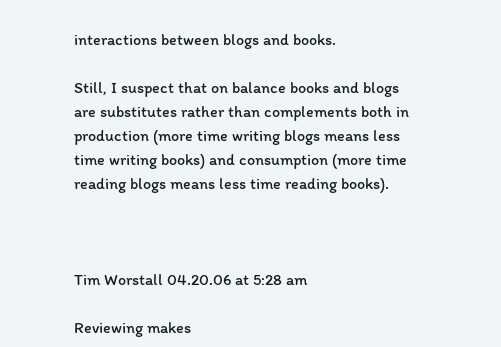interactions between blogs and books.

Still, I suspect that on balance books and blogs are substitutes rather than complements both in production (more time writing blogs means less time writing books) and consumption (more time reading blogs means less time reading books).



Tim Worstall 04.20.06 at 5:28 am

Reviewing makes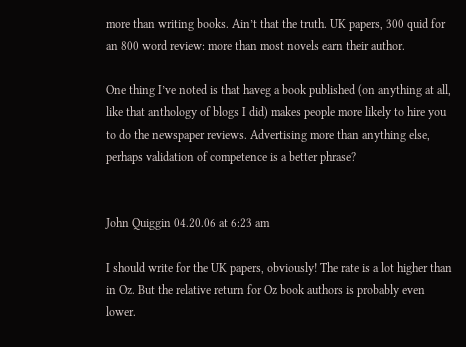more than writing books. Ain’t that the truth. UK papers, 300 quid for an 800 word review: more than most novels earn their author.

One thing I’ve noted is that haveg a book published (on anything at all, like that anthology of blogs I did) makes people more likely to hire you to do the newspaper reviews. Advertising more than anything else, perhaps validation of competence is a better phrase?


John Quiggin 04.20.06 at 6:23 am

I should write for the UK papers, obviously! The rate is a lot higher than in Oz. But the relative return for Oz book authors is probably even lower.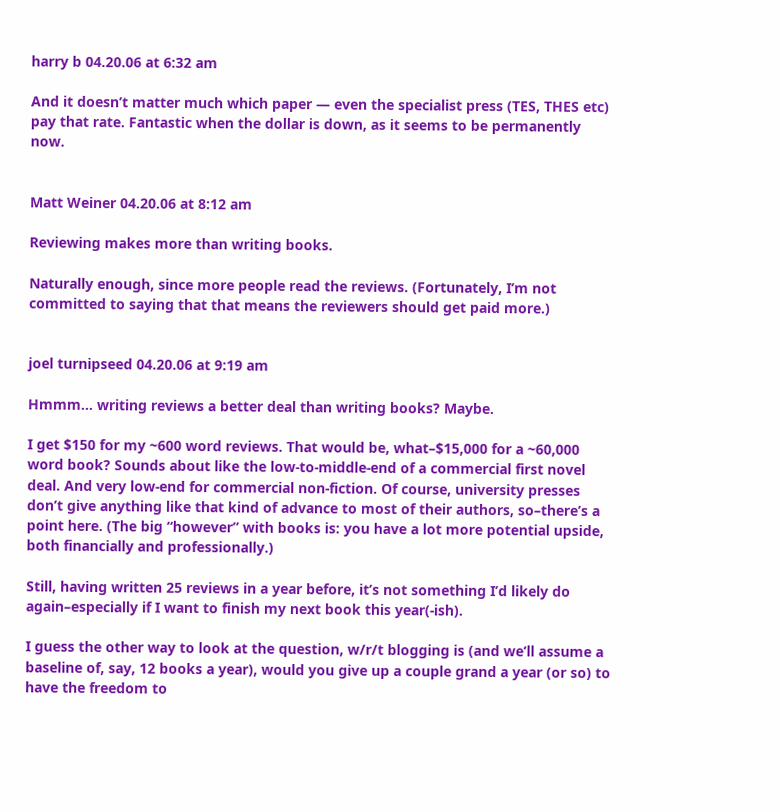harry b 04.20.06 at 6:32 am

And it doesn’t matter much which paper — even the specialist press (TES, THES etc) pay that rate. Fantastic when the dollar is down, as it seems to be permanently now.


Matt Weiner 04.20.06 at 8:12 am

Reviewing makes more than writing books.

Naturally enough, since more people read the reviews. (Fortunately, I’m not committed to saying that that means the reviewers should get paid more.)


joel turnipseed 04.20.06 at 9:19 am

Hmmm… writing reviews a better deal than writing books? Maybe.

I get $150 for my ~600 word reviews. That would be, what–$15,000 for a ~60,000 word book? Sounds about like the low-to-middle-end of a commercial first novel deal. And very low-end for commercial non-fiction. Of course, university presses don’t give anything like that kind of advance to most of their authors, so–there’s a point here. (The big “however” with books is: you have a lot more potential upside, both financially and professionally.)

Still, having written 25 reviews in a year before, it’s not something I’d likely do again–especially if I want to finish my next book this year(-ish).

I guess the other way to look at the question, w/r/t blogging is (and we’ll assume a baseline of, say, 12 books a year), would you give up a couple grand a year (or so) to have the freedom to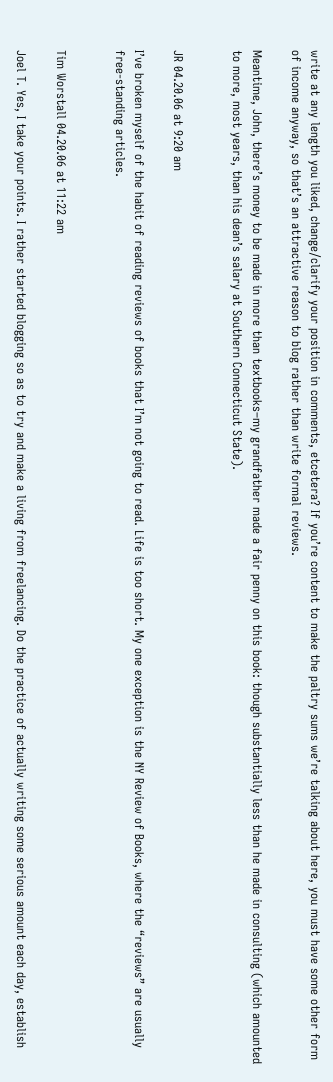write at any length you liked, change/clarify your position in comments, etcetera? If you’re content to make the paltry sums we’re talking about here, you must have some other form of income anyway, so that’s an attractive reason to blog rather than write formal reviews.

Meantime, John, there’s money to be made in more than textbooks–my grandfather made a fair penny on this book: though substantially less than he made in consulting (which amounted to more, most years, than his dean’s salary at Southern Connecticut State).


JR 04.20.06 at 9:20 am

I’ve broken myself of the habit of reading reviews of books that I’m not going to read. Life is too short. My one exception is the NY Review of Books, where the “reviews” are usually free-standing articles.


Tim Worstall 04.20.06 at 11:22 am

Joel T. Yes, I take your points. I rather started blogging so as to try and make a living from freelancing. Do the practice of actually writing some serious amount each day, establish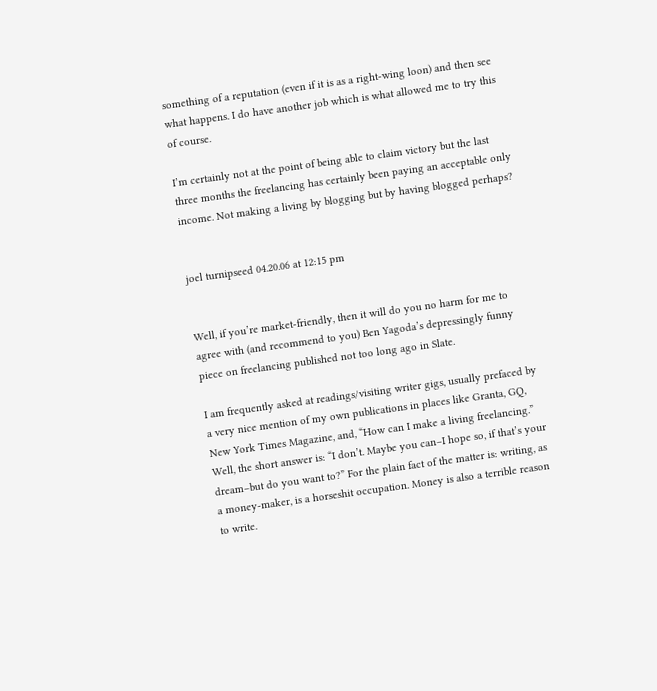something of a reputation (even if it is as a right-wing loon) and then see what happens. I do have another job which is what allowed me to try this of course.

I’m certainly not at the point of being able to claim victory but the last three months the freelancing has certainly been paying an acceptable only income. Not making a living by blogging but by having blogged perhaps?


joel turnipseed 04.20.06 at 12:15 pm


Well, if you’re market-friendly, then it will do you no harm for me to agree with (and recommend to you) Ben Yagoda’s depressingly funny piece on freelancing published not too long ago in Slate.

I am frequently asked at readings/visiting writer gigs, usually prefaced by a very nice mention of my own publications in places like Granta, GQ, New York Times Magazine, and, “How can I make a living freelancing.” Well, the short answer is: “I don’t. Maybe you can–I hope so, if that’s your dream–but do you want to?” For the plain fact of the matter is: writing, as a money-maker, is a horseshit occupation. Money is also a terrible reason to write.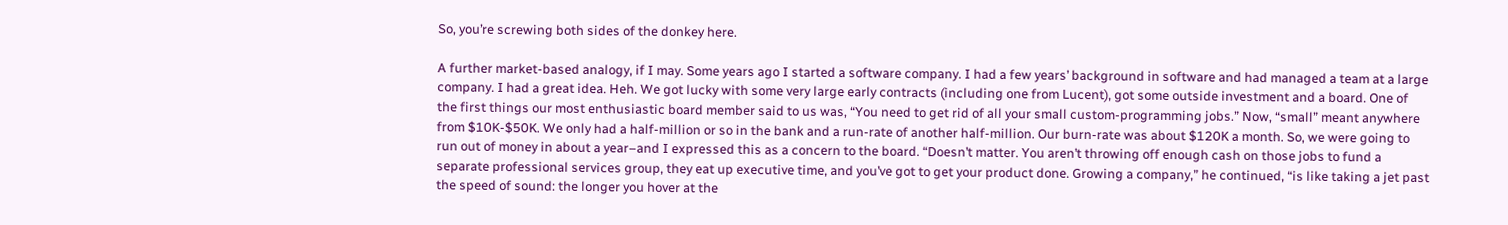So, you’re screwing both sides of the donkey here.

A further market-based analogy, if I may. Some years ago I started a software company. I had a few years’ background in software and had managed a team at a large company. I had a great idea. Heh. We got lucky with some very large early contracts (including one from Lucent), got some outside investment and a board. One of the first things our most enthusiastic board member said to us was, “You need to get rid of all your small custom-programming jobs.” Now, “small” meant anywhere from $10K-$50K. We only had a half-million or so in the bank and a run-rate of another half-million. Our burn-rate was about $120K a month. So, we were going to run out of money in about a year–and I expressed this as a concern to the board. “Doesn’t matter. You aren’t throwing off enough cash on those jobs to fund a separate professional services group, they eat up executive time, and you’ve got to get your product done. Growing a company,” he continued, “is like taking a jet past the speed of sound: the longer you hover at the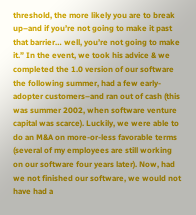threshold, the more likely you are to break up–and if you’re not going to make it past that barrier… well, you’re not going to make it.” In the event, we took his advice & we completed the 1.0 version of our software the following summer, had a few early-adopter customers–and ran out of cash (this was summer 2002, when software venture capital was scarce). Luckily, we were able to do an M&A on more-or-less favorable terms (several of my employees are still working on our software four years later). Now, had we not finished our software, we would not have had a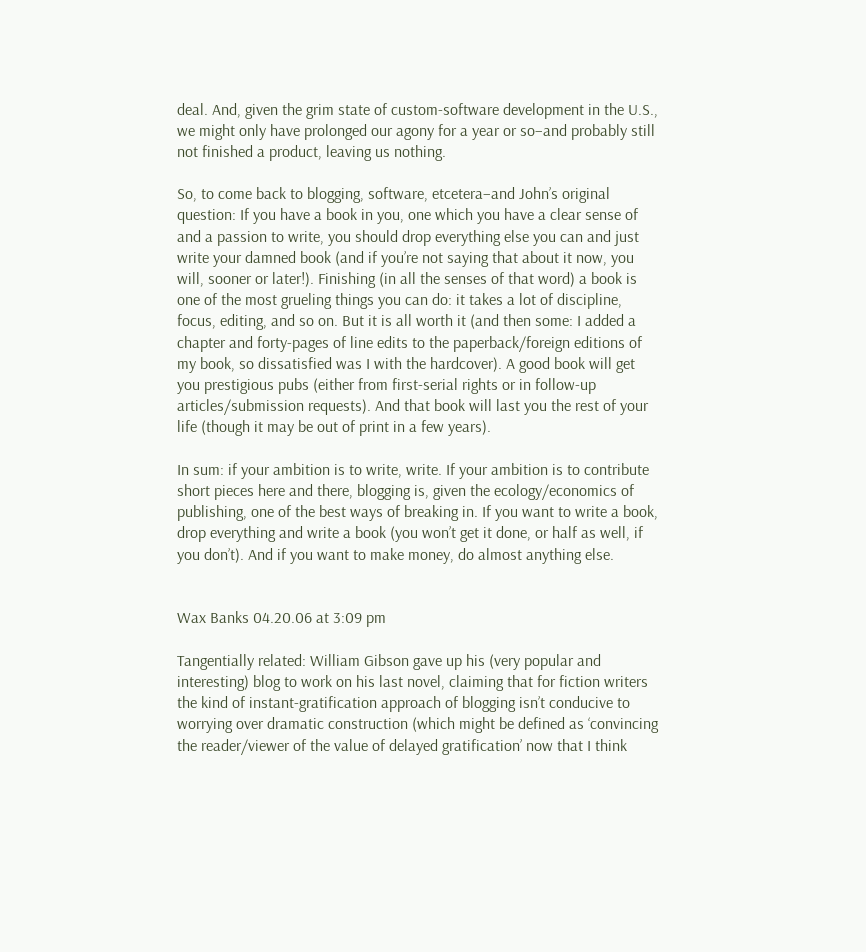deal. And, given the grim state of custom-software development in the U.S., we might only have prolonged our agony for a year or so–and probably still not finished a product, leaving us nothing.

So, to come back to blogging, software, etcetera–and John’s original question: If you have a book in you, one which you have a clear sense of and a passion to write, you should drop everything else you can and just write your damned book (and if you’re not saying that about it now, you will, sooner or later!). Finishing (in all the senses of that word) a book is one of the most grueling things you can do: it takes a lot of discipline, focus, editing, and so on. But it is all worth it (and then some: I added a chapter and forty-pages of line edits to the paperback/foreign editions of my book, so dissatisfied was I with the hardcover). A good book will get you prestigious pubs (either from first-serial rights or in follow-up articles/submission requests). And that book will last you the rest of your life (though it may be out of print in a few years).

In sum: if your ambition is to write, write. If your ambition is to contribute short pieces here and there, blogging is, given the ecology/economics of publishing, one of the best ways of breaking in. If you want to write a book, drop everything and write a book (you won’t get it done, or half as well, if you don’t). And if you want to make money, do almost anything else.


Wax Banks 04.20.06 at 3:09 pm

Tangentially related: William Gibson gave up his (very popular and interesting) blog to work on his last novel, claiming that for fiction writers the kind of instant-gratification approach of blogging isn’t conducive to worrying over dramatic construction (which might be defined as ‘convincing the reader/viewer of the value of delayed gratification’ now that I think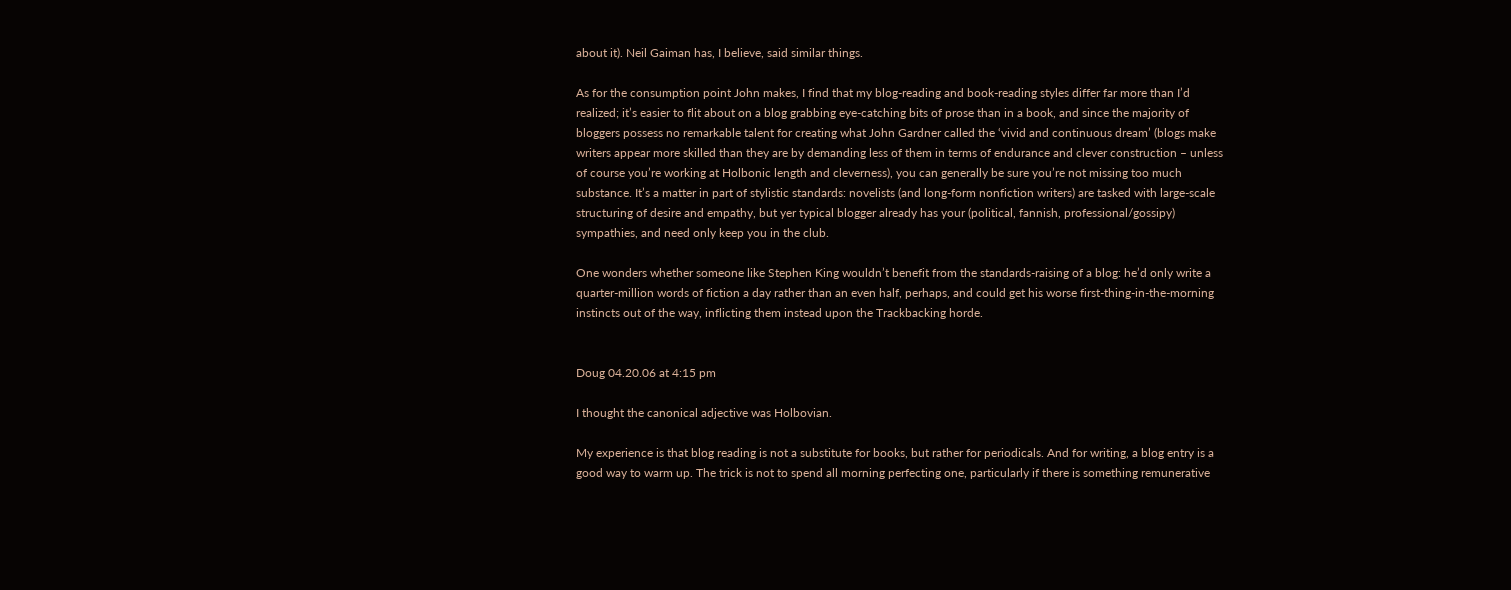about it). Neil Gaiman has, I believe, said similar things.

As for the consumption point John makes, I find that my blog-reading and book-reading styles differ far more than I’d realized; it’s easier to flit about on a blog grabbing eye-catching bits of prose than in a book, and since the majority of bloggers possess no remarkable talent for creating what John Gardner called the ‘vivid and continuous dream’ (blogs make writers appear more skilled than they are by demanding less of them in terms of endurance and clever construction – unless of course you’re working at Holbonic length and cleverness), you can generally be sure you’re not missing too much substance. It’s a matter in part of stylistic standards: novelists (and long-form nonfiction writers) are tasked with large-scale structuring of desire and empathy, but yer typical blogger already has your (political, fannish, professional/gossipy) sympathies, and need only keep you in the club.

One wonders whether someone like Stephen King wouldn’t benefit from the standards-raising of a blog: he’d only write a quarter-million words of fiction a day rather than an even half, perhaps, and could get his worse first-thing-in-the-morning instincts out of the way, inflicting them instead upon the Trackbacking horde.


Doug 04.20.06 at 4:15 pm

I thought the canonical adjective was Holbovian.

My experience is that blog reading is not a substitute for books, but rather for periodicals. And for writing, a blog entry is a good way to warm up. The trick is not to spend all morning perfecting one, particularly if there is something remunerative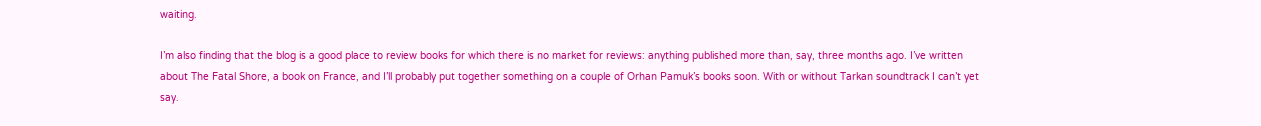waiting.

I’m also finding that the blog is a good place to review books for which there is no market for reviews: anything published more than, say, three months ago. I’ve written about The Fatal Shore, a book on France, and I’ll probably put together something on a couple of Orhan Pamuk’s books soon. With or without Tarkan soundtrack I can’t yet say.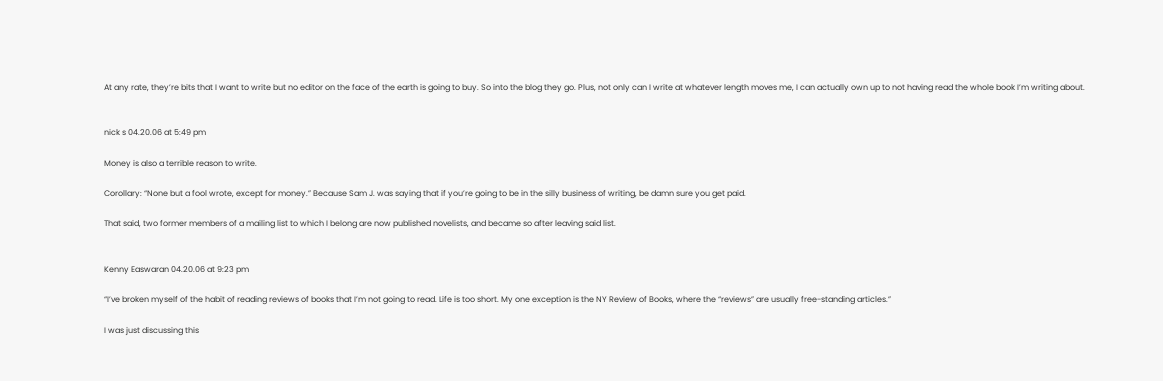At any rate, they’re bits that I want to write but no editor on the face of the earth is going to buy. So into the blog they go. Plus, not only can I write at whatever length moves me, I can actually own up to not having read the whole book I’m writing about.


nick s 04.20.06 at 5:49 pm

Money is also a terrible reason to write.

Corollary: “None but a fool wrote, except for money.” Because Sam J. was saying that if you’re going to be in the silly business of writing, be damn sure you get paid.

That said, two former members of a mailing list to which I belong are now published novelists, and became so after leaving said list.


Kenny Easwaran 04.20.06 at 9:23 pm

“I’ve broken myself of the habit of reading reviews of books that I’m not going to read. Life is too short. My one exception is the NY Review of Books, where the “reviews” are usually free-standing articles.”

I was just discussing this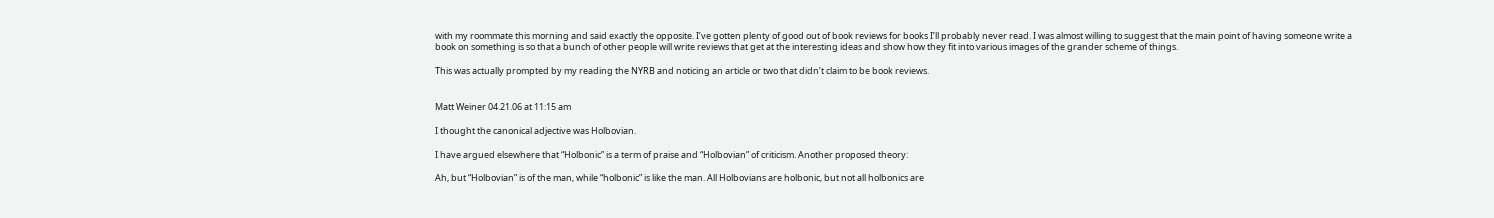with my roommate this morning and said exactly the opposite. I’ve gotten plenty of good out of book reviews for books I’ll probably never read. I was almost willing to suggest that the main point of having someone write a book on something is so that a bunch of other people will write reviews that get at the interesting ideas and show how they fit into various images of the grander scheme of things.

This was actually prompted by my reading the NYRB and noticing an article or two that didn’t claim to be book reviews.


Matt Weiner 04.21.06 at 11:15 am

I thought the canonical adjective was Holbovian.

I have argued elsewhere that “Holbonic” is a term of praise and “Holbovian” of criticism. Another proposed theory:

Ah, but “Holbovian” is of the man, while “holbonic” is like the man. All Holbovians are holbonic, but not all holbonics are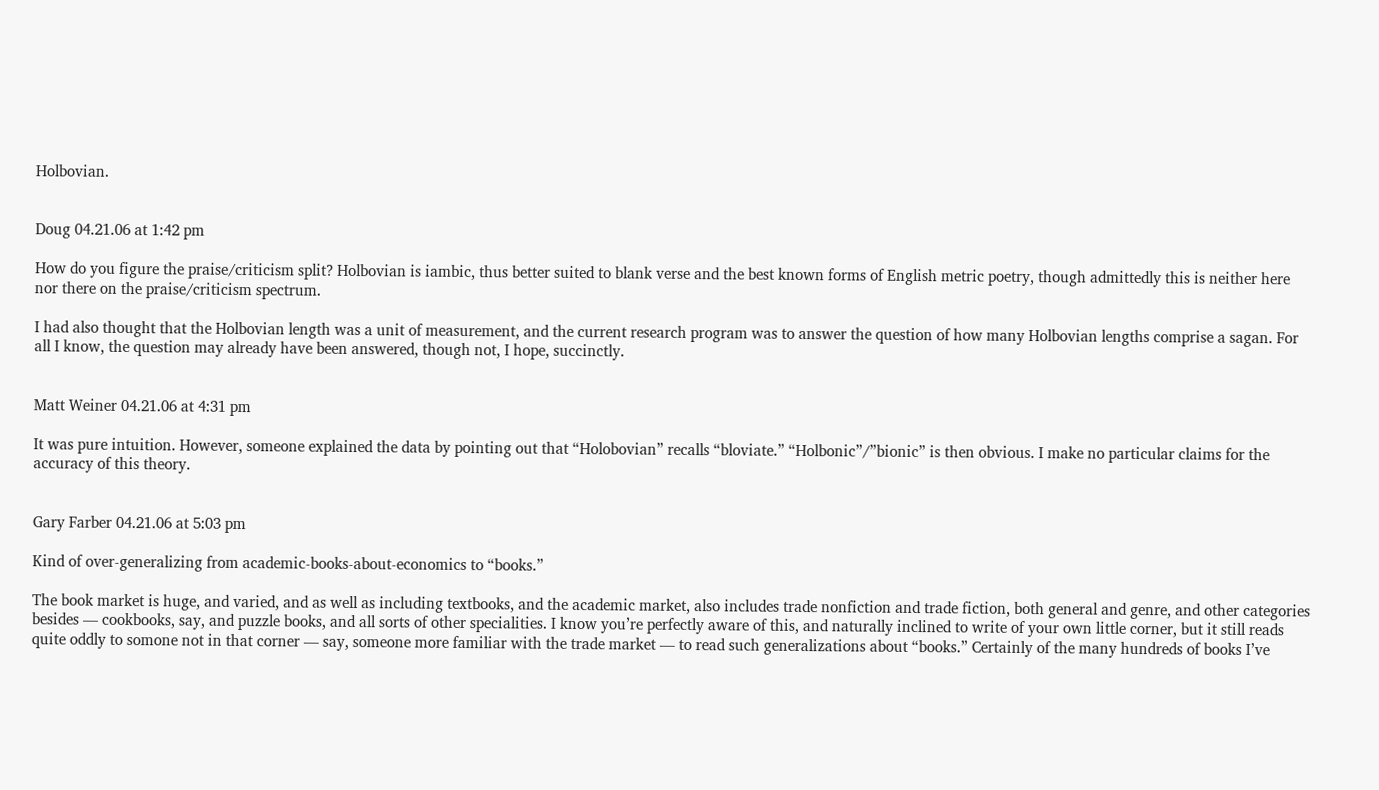Holbovian.


Doug 04.21.06 at 1:42 pm

How do you figure the praise/criticism split? Holbovian is iambic, thus better suited to blank verse and the best known forms of English metric poetry, though admittedly this is neither here nor there on the praise/criticism spectrum.

I had also thought that the Holbovian length was a unit of measurement, and the current research program was to answer the question of how many Holbovian lengths comprise a sagan. For all I know, the question may already have been answered, though not, I hope, succinctly.


Matt Weiner 04.21.06 at 4:31 pm

It was pure intuition. However, someone explained the data by pointing out that “Holobovian” recalls “bloviate.” “Holbonic”/”bionic” is then obvious. I make no particular claims for the accuracy of this theory.


Gary Farber 04.21.06 at 5:03 pm

Kind of over-generalizing from academic-books-about-economics to “books.”

The book market is huge, and varied, and as well as including textbooks, and the academic market, also includes trade nonfiction and trade fiction, both general and genre, and other categories besides — cookbooks, say, and puzzle books, and all sorts of other specialities. I know you’re perfectly aware of this, and naturally inclined to write of your own little corner, but it still reads quite oddly to somone not in that corner — say, someone more familiar with the trade market — to read such generalizations about “books.” Certainly of the many hundreds of books I’ve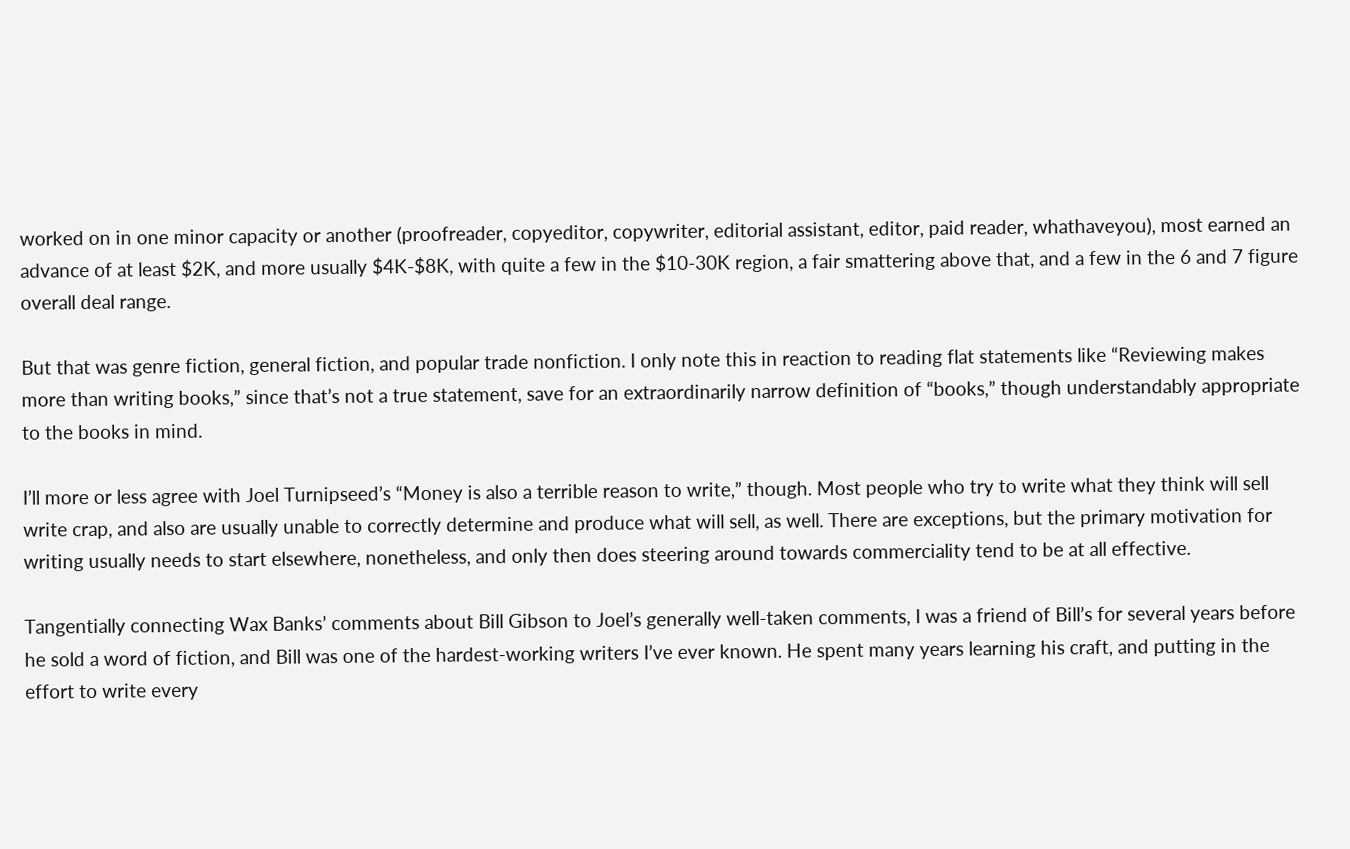worked on in one minor capacity or another (proofreader, copyeditor, copywriter, editorial assistant, editor, paid reader, whathaveyou), most earned an advance of at least $2K, and more usually $4K-$8K, with quite a few in the $10-30K region, a fair smattering above that, and a few in the 6 and 7 figure overall deal range.

But that was genre fiction, general fiction, and popular trade nonfiction. I only note this in reaction to reading flat statements like “Reviewing makes more than writing books,” since that’s not a true statement, save for an extraordinarily narrow definition of “books,” though understandably appropriate to the books in mind.

I’ll more or less agree with Joel Turnipseed’s “Money is also a terrible reason to write,” though. Most people who try to write what they think will sell write crap, and also are usually unable to correctly determine and produce what will sell, as well. There are exceptions, but the primary motivation for writing usually needs to start elsewhere, nonetheless, and only then does steering around towards commerciality tend to be at all effective.

Tangentially connecting Wax Banks’ comments about Bill Gibson to Joel’s generally well-taken comments, I was a friend of Bill’s for several years before he sold a word of fiction, and Bill was one of the hardest-working writers I’ve ever known. He spent many years learning his craft, and putting in the effort to write every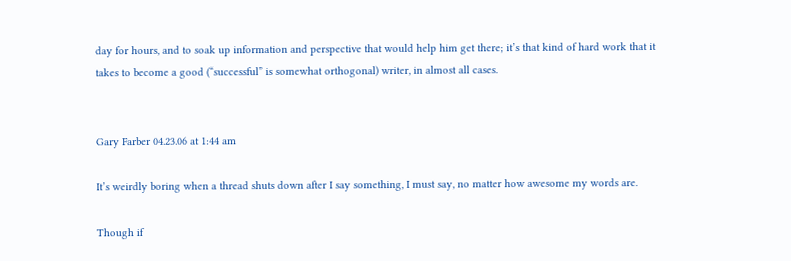day for hours, and to soak up information and perspective that would help him get there; it’s that kind of hard work that it takes to become a good (“successful” is somewhat orthogonal) writer, in almost all cases.


Gary Farber 04.23.06 at 1:44 am

It’s weirdly boring when a thread shuts down after I say something, I must say, no matter how awesome my words are.

Though if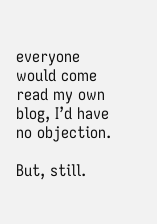everyone would come read my own blog, I’d have no objection.

But, still.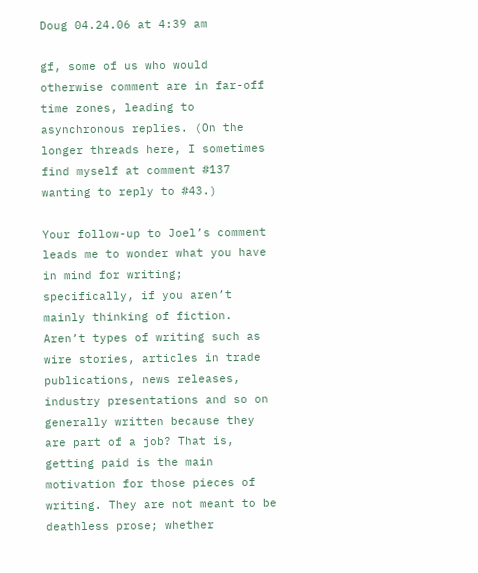Doug 04.24.06 at 4:39 am

gf, some of us who would otherwise comment are in far-off time zones, leading to asynchronous replies. (On the longer threads here, I sometimes find myself at comment #137 wanting to reply to #43.)

Your follow-up to Joel’s comment leads me to wonder what you have in mind for writing; specifically, if you aren’t mainly thinking of fiction. Aren’t types of writing such as wire stories, articles in trade publications, news releases, industry presentations and so on generally written because they are part of a job? That is, getting paid is the main motivation for those pieces of writing. They are not meant to be deathless prose; whether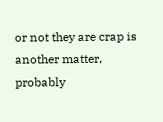or not they are crap is another matter, probably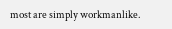most are simply workmanlike.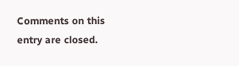Comments on this entry are closed.